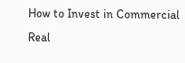How to Invest in Commercial Real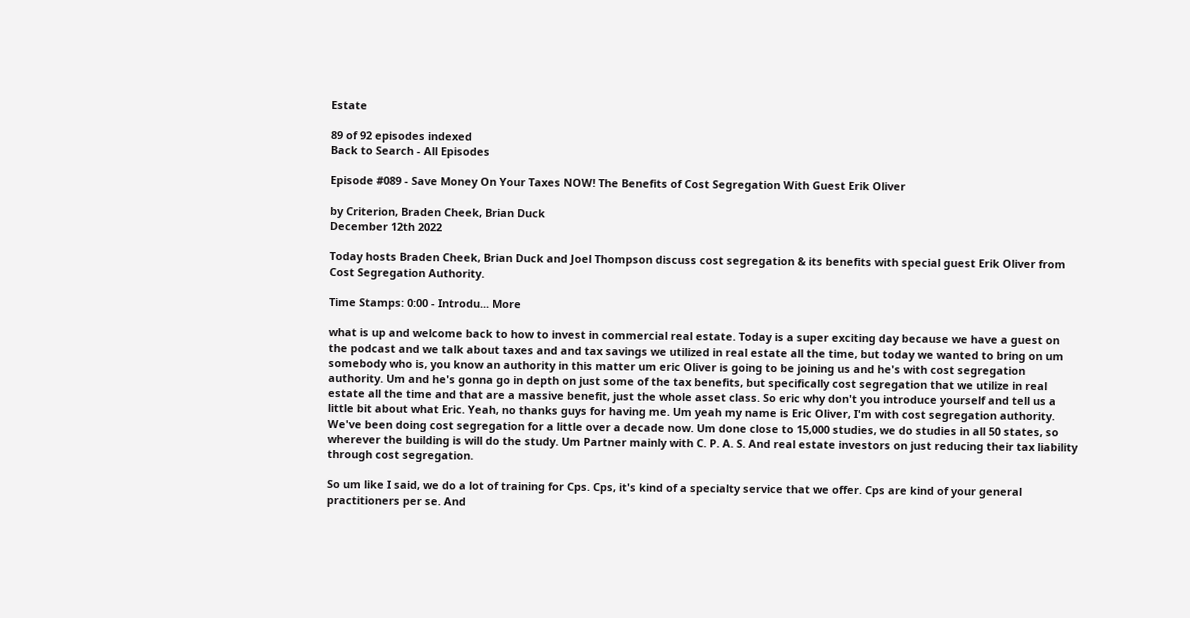Estate

89 of 92 episodes indexed
Back to Search - All Episodes

Episode #089 - Save Money On Your Taxes NOW! The Benefits of Cost Segregation With Guest Erik Oliver

by Criterion, Braden Cheek, Brian Duck
December 12th 2022

Today hosts Braden Cheek, Brian Duck and Joel Thompson discuss cost segregation & its benefits with special guest Erik Oliver from Cost Segregation Authority.

Time Stamps: 0:00 - Introdu... More

what is up and welcome back to how to invest in commercial real estate. Today is a super exciting day because we have a guest on the podcast and we talk about taxes and and tax savings we utilized in real estate all the time, but today we wanted to bring on um somebody who is, you know an authority in this matter um eric Oliver is going to be joining us and he's with cost segregation authority. Um and he's gonna go in depth on just some of the tax benefits, but specifically cost segregation that we utilize in real estate all the time and that are a massive benefit, just the whole asset class. So eric why don't you introduce yourself and tell us a little bit about what Eric. Yeah, no thanks guys for having me. Um yeah my name is Eric Oliver, I'm with cost segregation authority. We've been doing cost segregation for a little over a decade now. Um done close to 15,000 studies, we do studies in all 50 states, so wherever the building is will do the study. Um Partner mainly with C. P. A. S. And real estate investors on just reducing their tax liability through cost segregation.

So um like I said, we do a lot of training for Cps. Cps, it's kind of a specialty service that we offer. Cps are kind of your general practitioners per se. And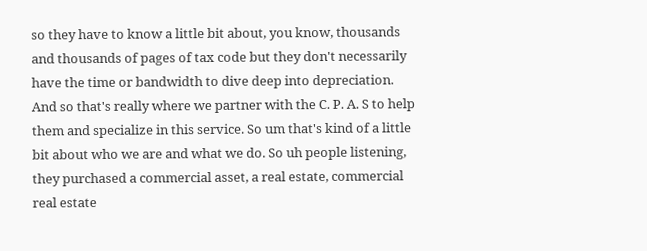so they have to know a little bit about, you know, thousands and thousands of pages of tax code but they don't necessarily have the time or bandwidth to dive deep into depreciation. And so that's really where we partner with the C. P. A. S to help them and specialize in this service. So um that's kind of a little bit about who we are and what we do. So uh people listening, they purchased a commercial asset, a real estate, commercial real estate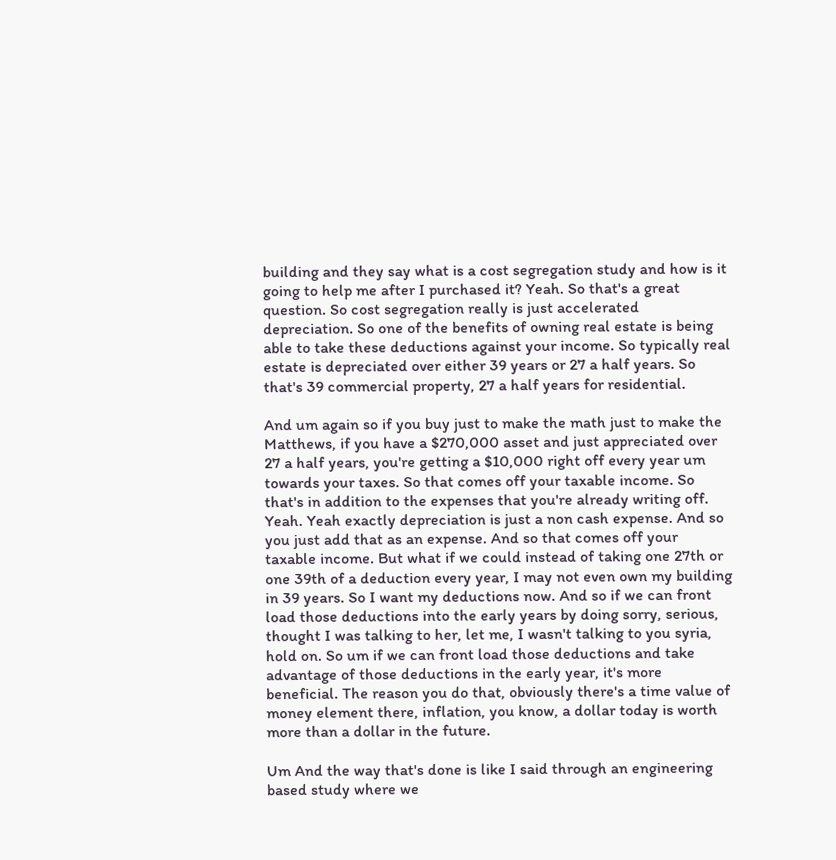building and they say what is a cost segregation study and how is it going to help me after I purchased it? Yeah. So that's a great question. So cost segregation really is just accelerated depreciation. So one of the benefits of owning real estate is being able to take these deductions against your income. So typically real estate is depreciated over either 39 years or 27 a half years. So that's 39 commercial property, 27 a half years for residential.

And um again so if you buy just to make the math just to make the Matthews, if you have a $270,000 asset and just appreciated over 27 a half years, you're getting a $10,000 right off every year um towards your taxes. So that comes off your taxable income. So that's in addition to the expenses that you're already writing off. Yeah. Yeah exactly depreciation is just a non cash expense. And so you just add that as an expense. And so that comes off your taxable income. But what if we could instead of taking one 27th or one 39th of a deduction every year, I may not even own my building in 39 years. So I want my deductions now. And so if we can front load those deductions into the early years by doing sorry, serious, thought I was talking to her, let me, I wasn't talking to you syria, hold on. So um if we can front load those deductions and take advantage of those deductions in the early year, it's more beneficial. The reason you do that, obviously there's a time value of money element there, inflation, you know, a dollar today is worth more than a dollar in the future.

Um And the way that's done is like I said through an engineering based study where we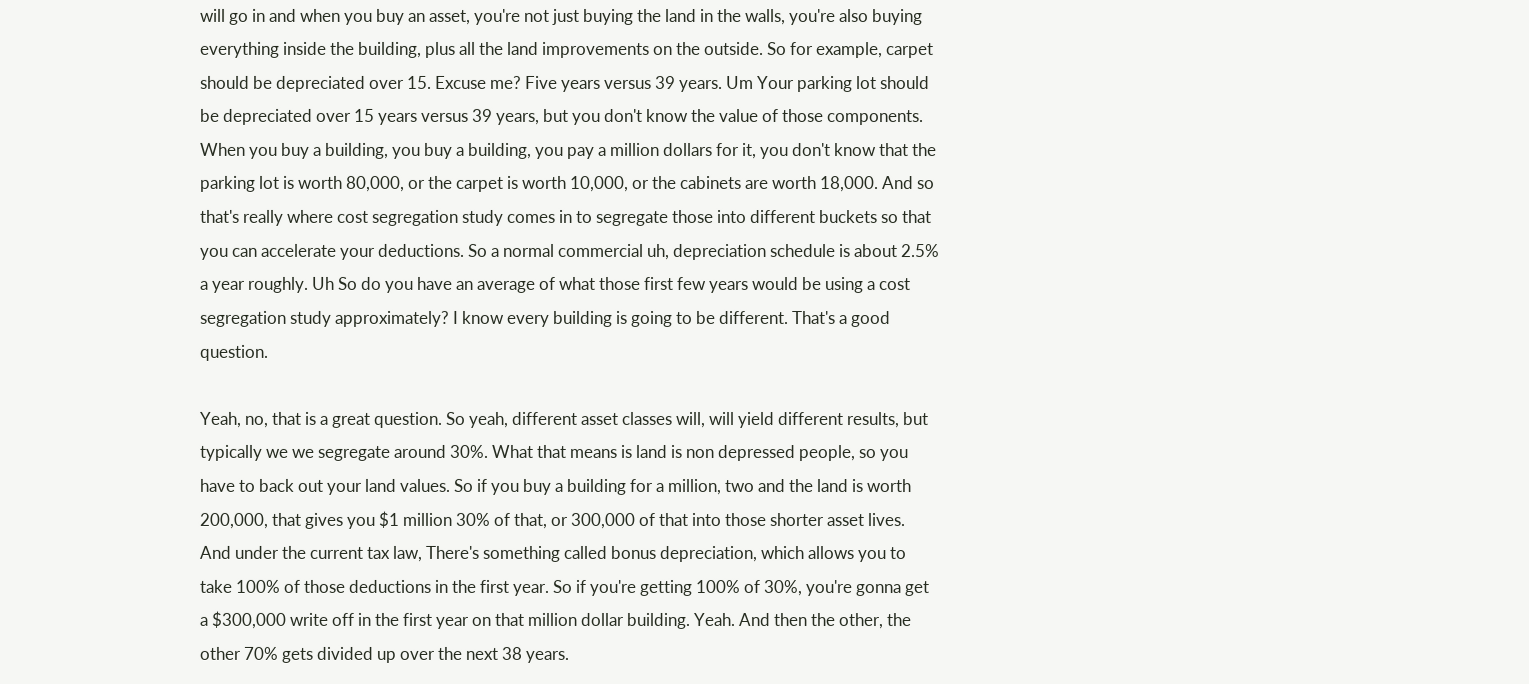will go in and when you buy an asset, you're not just buying the land in the walls, you're also buying everything inside the building, plus all the land improvements on the outside. So for example, carpet should be depreciated over 15. Excuse me? Five years versus 39 years. Um Your parking lot should be depreciated over 15 years versus 39 years, but you don't know the value of those components. When you buy a building, you buy a building, you pay a million dollars for it, you don't know that the parking lot is worth 80,000, or the carpet is worth 10,000, or the cabinets are worth 18,000. And so that's really where cost segregation study comes in to segregate those into different buckets so that you can accelerate your deductions. So a normal commercial uh, depreciation schedule is about 2.5% a year roughly. Uh So do you have an average of what those first few years would be using a cost segregation study approximately? I know every building is going to be different. That's a good question.

Yeah, no, that is a great question. So yeah, different asset classes will, will yield different results, but typically we we segregate around 30%. What that means is land is non depressed people, so you have to back out your land values. So if you buy a building for a million, two and the land is worth 200,000, that gives you $1 million 30% of that, or 300,000 of that into those shorter asset lives. And under the current tax law, There's something called bonus depreciation, which allows you to take 100% of those deductions in the first year. So if you're getting 100% of 30%, you're gonna get a $300,000 write off in the first year on that million dollar building. Yeah. And then the other, the other 70% gets divided up over the next 38 years.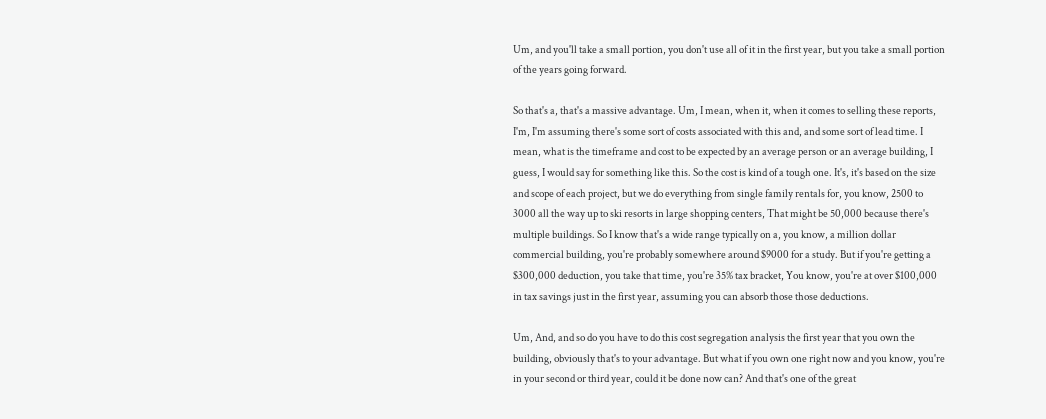Um, and you'll take a small portion, you don't use all of it in the first year, but you take a small portion of the years going forward.

So that's a, that's a massive advantage. Um, I mean, when it, when it comes to selling these reports, I'm, I'm assuming there's some sort of costs associated with this and, and some sort of lead time. I mean, what is the timeframe and cost to be expected by an average person or an average building, I guess, I would say for something like this. So the cost is kind of a tough one. It's, it's based on the size and scope of each project, but we do everything from single family rentals for, you know, 2500 to 3000 all the way up to ski resorts in large shopping centers, That might be 50,000 because there's multiple buildings. So I know that's a wide range typically on a, you know, a million dollar commercial building, you're probably somewhere around $9000 for a study. But if you're getting a $300,000 deduction, you take that time, you're 35% tax bracket, You know, you're at over $100,000 in tax savings just in the first year, assuming you can absorb those those deductions.

Um, And, and so do you have to do this cost segregation analysis the first year that you own the building, obviously that's to your advantage. But what if you own one right now and you know, you're in your second or third year, could it be done now can? And that's one of the great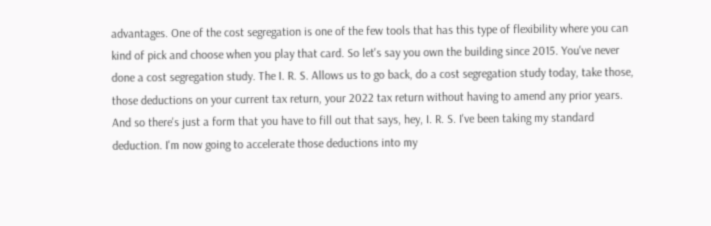advantages. One of the cost segregation is one of the few tools that has this type of flexibility where you can kind of pick and choose when you play that card. So let's say you own the building since 2015. You've never done a cost segregation study. The I. R. S. Allows us to go back, do a cost segregation study today, take those, those deductions on your current tax return, your 2022 tax return without having to amend any prior years. And so there's just a form that you have to fill out that says, hey, I. R. S. I've been taking my standard deduction. I'm now going to accelerate those deductions into my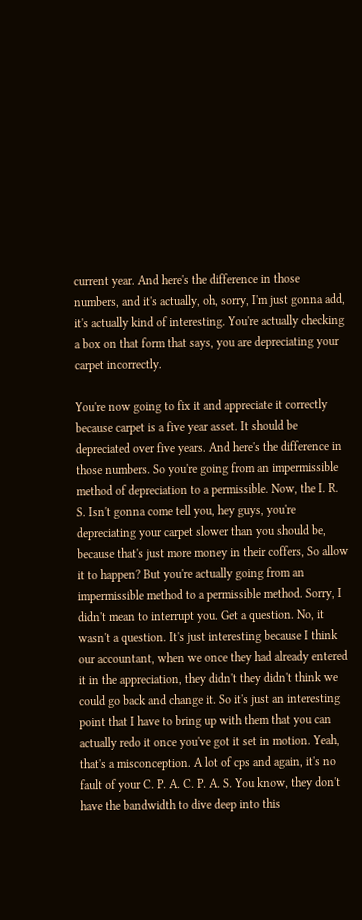current year. And here's the difference in those numbers, and it's actually, oh, sorry, I'm just gonna add, it's actually kind of interesting. You're actually checking a box on that form that says, you are depreciating your carpet incorrectly.

You're now going to fix it and appreciate it correctly because carpet is a five year asset. It should be depreciated over five years. And here's the difference in those numbers. So you're going from an impermissible method of depreciation to a permissible. Now, the I. R. S. Isn't gonna come tell you, hey guys, you're depreciating your carpet slower than you should be, because that's just more money in their coffers, So allow it to happen? But you're actually going from an impermissible method to a permissible method. Sorry, I didn't mean to interrupt you. Get a question. No, it wasn't a question. It's just interesting because I think our accountant, when we once they had already entered it in the appreciation, they didn't they didn't think we could go back and change it. So it's just an interesting point that I have to bring up with them that you can actually redo it once you've got it set in motion. Yeah, that's a misconception. A lot of cps and again, it's no fault of your C. P. A. C. P. A. S. You know, they don't have the bandwidth to dive deep into this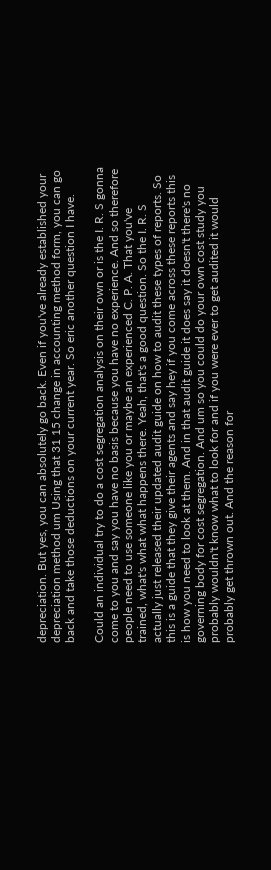depreciation. But yes, you can absolutely go back. Even if you've already established your depreciation method um Using that 31 15 change in accounting method form, you can go back and take those deductions on your current year. So eric another question I have.

Could an individual try to do a cost segregation analysis on their own or is the I. R. S gonna come to you and say you have no basis because you have no experience. And so therefore people need to use someone like you or maybe an experienced C. P. A. That you've trained, what's what what happens there. Yeah, that's a good question. So the I. R. S actually just released their updated audit guide on how to audit these types of reports. So this is a guide that they give their agents and say hey if you come across these reports this is how you need to look at them. And in that audit guide it does say it doesn't there's no governing body for cost segregation. And um so you could do your own cost study you probably wouldn't know what to look for and if you were ever to get audited it would probably get thrown out. And the reason for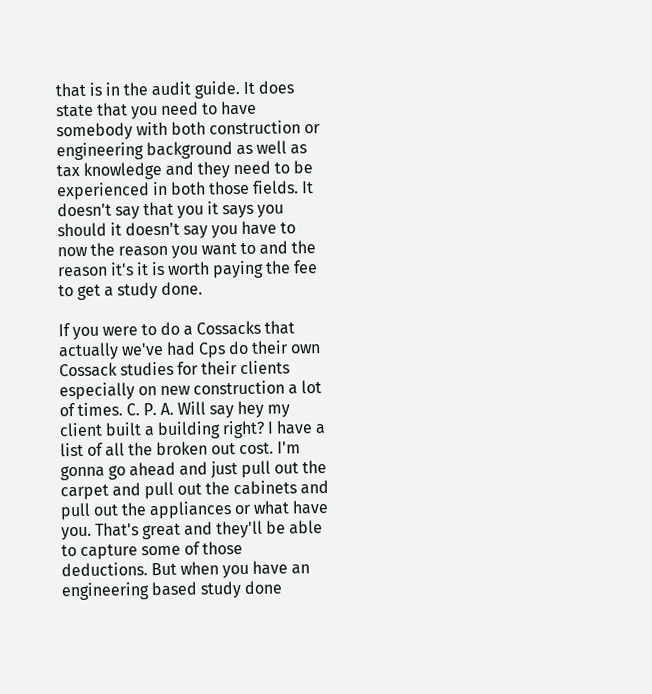that is in the audit guide. It does state that you need to have somebody with both construction or engineering background as well as tax knowledge and they need to be experienced in both those fields. It doesn't say that you it says you should it doesn't say you have to now the reason you want to and the reason it's it is worth paying the fee to get a study done.

If you were to do a Cossacks that actually we've had Cps do their own Cossack studies for their clients especially on new construction a lot of times. C. P. A. Will say hey my client built a building right? I have a list of all the broken out cost. I'm gonna go ahead and just pull out the carpet and pull out the cabinets and pull out the appliances or what have you. That's great and they'll be able to capture some of those deductions. But when you have an engineering based study done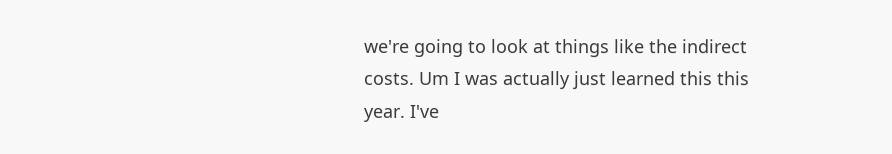we're going to look at things like the indirect costs. Um I was actually just learned this this year. I've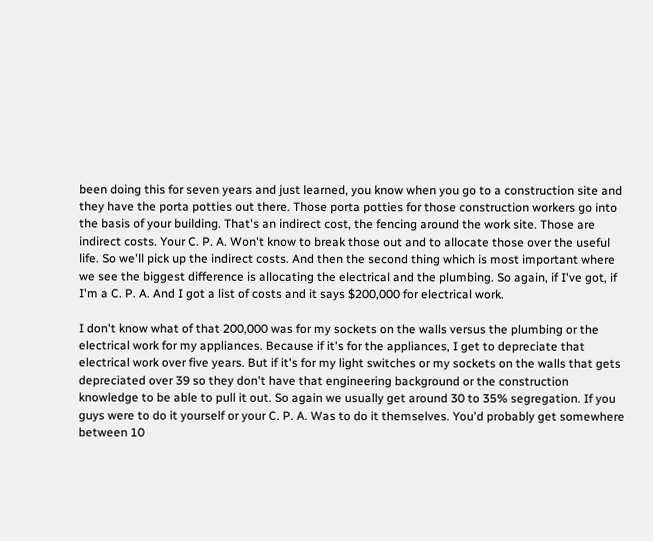been doing this for seven years and just learned, you know when you go to a construction site and they have the porta potties out there. Those porta potties for those construction workers go into the basis of your building. That's an indirect cost, the fencing around the work site. Those are indirect costs. Your C. P. A. Won't know to break those out and to allocate those over the useful life. So we'll pick up the indirect costs. And then the second thing which is most important where we see the biggest difference is allocating the electrical and the plumbing. So again, if I've got, if I'm a C. P. A. And I got a list of costs and it says $200,000 for electrical work.

I don't know what of that 200,000 was for my sockets on the walls versus the plumbing or the electrical work for my appliances. Because if it's for the appliances, I get to depreciate that electrical work over five years. But if it's for my light switches or my sockets on the walls that gets depreciated over 39 so they don't have that engineering background or the construction knowledge to be able to pull it out. So again we usually get around 30 to 35% segregation. If you guys were to do it yourself or your C. P. A. Was to do it themselves. You'd probably get somewhere between 10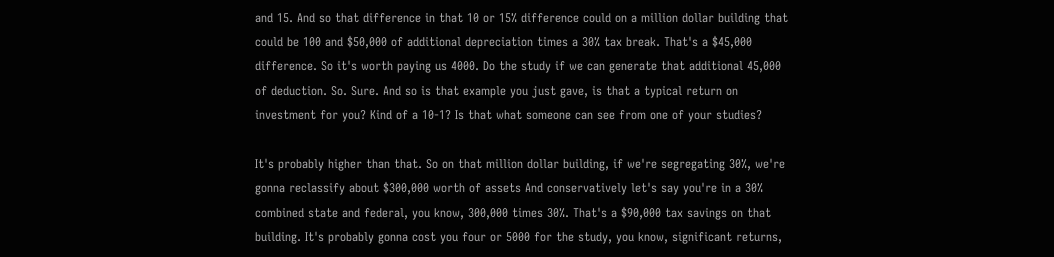and 15. And so that difference in that 10 or 15% difference could on a million dollar building that could be 100 and $50,000 of additional depreciation times a 30% tax break. That's a $45,000 difference. So it's worth paying us 4000. Do the study if we can generate that additional 45,000 of deduction. So. Sure. And so is that example you just gave, is that a typical return on investment for you? Kind of a 10-1? Is that what someone can see from one of your studies?

It's probably higher than that. So on that million dollar building, if we're segregating 30%, we're gonna reclassify about $300,000 worth of assets And conservatively let's say you're in a 30% combined state and federal, you know, 300,000 times 30%. That's a $90,000 tax savings on that building. It's probably gonna cost you four or 5000 for the study, you know, significant returns,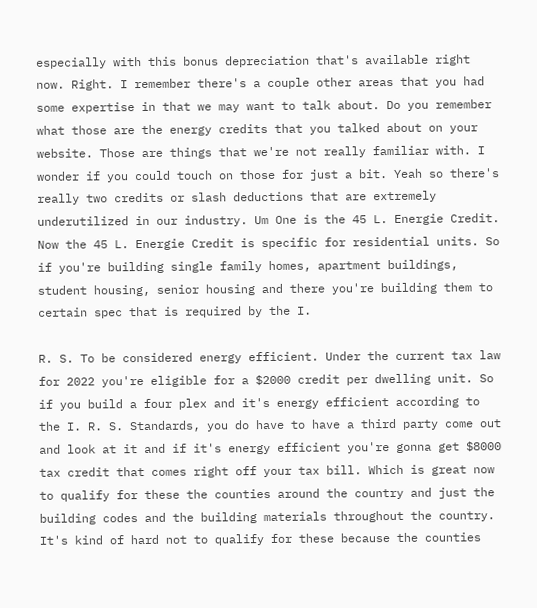especially with this bonus depreciation that's available right now. Right. I remember there's a couple other areas that you had some expertise in that we may want to talk about. Do you remember what those are the energy credits that you talked about on your website. Those are things that we're not really familiar with. I wonder if you could touch on those for just a bit. Yeah so there's really two credits or slash deductions that are extremely underutilized in our industry. Um One is the 45 L. Energie Credit. Now the 45 L. Energie Credit is specific for residential units. So if you're building single family homes, apartment buildings, student housing, senior housing and there you're building them to certain spec that is required by the I.

R. S. To be considered energy efficient. Under the current tax law for 2022 you're eligible for a $2000 credit per dwelling unit. So if you build a four plex and it's energy efficient according to the I. R. S. Standards, you do have to have a third party come out and look at it and if it's energy efficient you're gonna get $8000 tax credit that comes right off your tax bill. Which is great now to qualify for these the counties around the country and just the building codes and the building materials throughout the country. It's kind of hard not to qualify for these because the counties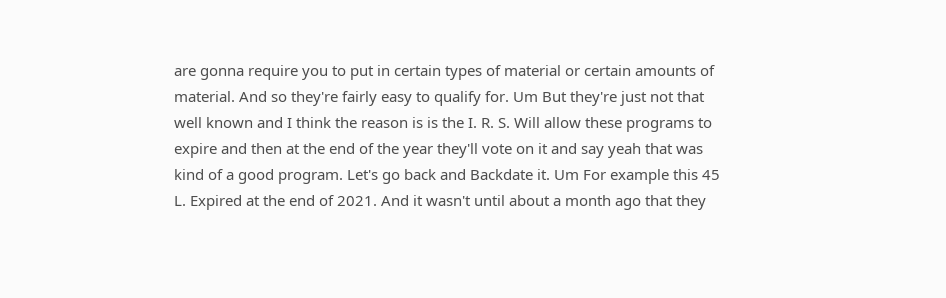are gonna require you to put in certain types of material or certain amounts of material. And so they're fairly easy to qualify for. Um But they're just not that well known and I think the reason is is the I. R. S. Will allow these programs to expire and then at the end of the year they'll vote on it and say yeah that was kind of a good program. Let's go back and Backdate it. Um For example this 45 L. Expired at the end of 2021. And it wasn't until about a month ago that they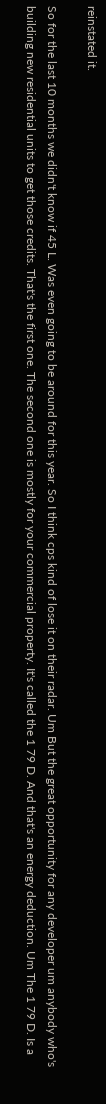reinstated it.

So for the last 10 months we didn't know if 45 L. Was even going to be around for this year. So I think cps kind of lose it on their radar. Um But the great opportunity for any developer um anybody who's building new residential units to get those credits. That's the first one. The second one is mostly for your commercial property. It's called the 1 79 D. And that's an energy deduction. Um The 1 79 D. Is a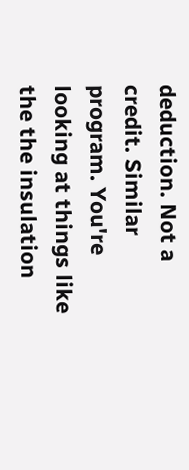deduction. Not a credit. Similar program. You're looking at things like the the insulation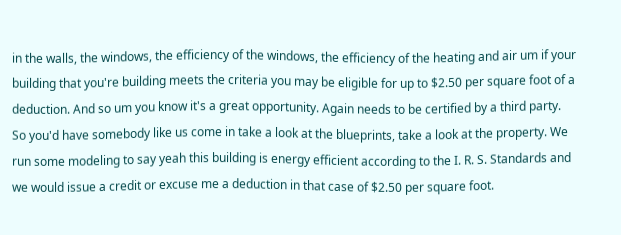in the walls, the windows, the efficiency of the windows, the efficiency of the heating and air um if your building that you're building meets the criteria you may be eligible for up to $2.50 per square foot of a deduction. And so um you know it's a great opportunity. Again needs to be certified by a third party. So you'd have somebody like us come in take a look at the blueprints, take a look at the property. We run some modeling to say yeah this building is energy efficient according to the I. R. S. Standards and we would issue a credit or excuse me a deduction in that case of $2.50 per square foot.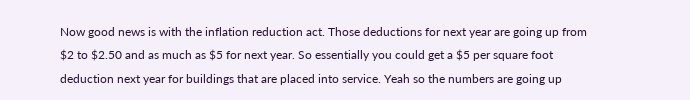Now good news is with the inflation reduction act. Those deductions for next year are going up from $2 to $2.50 and as much as $5 for next year. So essentially you could get a $5 per square foot deduction next year for buildings that are placed into service. Yeah so the numbers are going up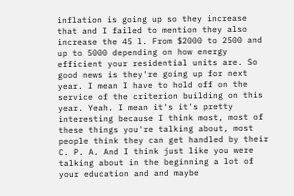inflation is going up so they increase that and I failed to mention they also increase the 45 l. From $2000 to 2500 and up to 5000 depending on how energy efficient your residential units are. So good news is they're going up for next year. I mean I have to hold off on the service of the criterion building on this year. Yeah. I mean it's it's pretty interesting because I think most, most of these things you're talking about, most people think they can get handled by their C. P. A. And I think just like you were talking about in the beginning a lot of your education and and maybe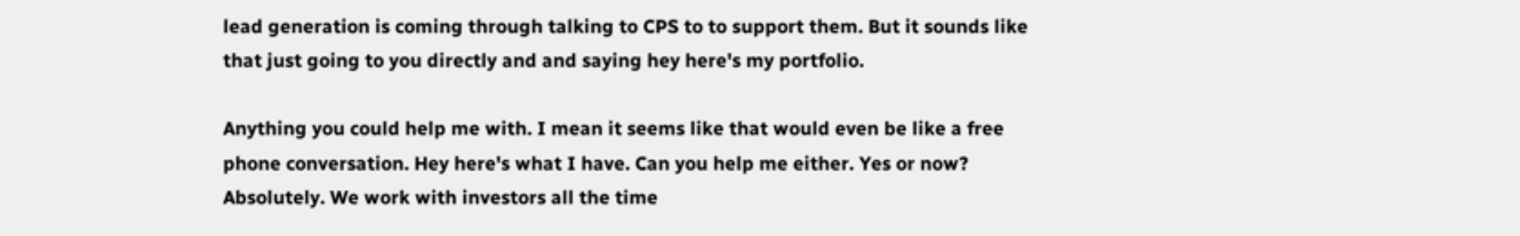lead generation is coming through talking to CPS to to support them. But it sounds like that just going to you directly and and saying hey here's my portfolio.

Anything you could help me with. I mean it seems like that would even be like a free phone conversation. Hey here's what I have. Can you help me either. Yes or now? Absolutely. We work with investors all the time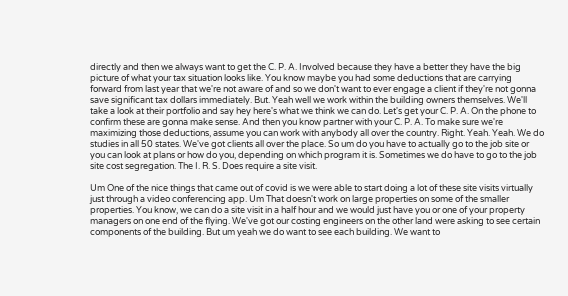directly and then we always want to get the C. P. A. Involved because they have a better they have the big picture of what your tax situation looks like. You know maybe you had some deductions that are carrying forward from last year that we're not aware of and so we don't want to ever engage a client if they're not gonna save significant tax dollars immediately. But. Yeah well we work within the building owners themselves. We'll take a look at their portfolio and say hey here's what we think we can do. Let's get your C. P. A. On the phone to confirm these are gonna make sense. And then you know partner with your C. P. A. To make sure we're maximizing those deductions, assume you can work with anybody all over the country. Right. Yeah. Yeah. We do studies in all 50 states. We've got clients all over the place. So um do you have to actually go to the job site or you can look at plans or how do you, depending on which program it is. Sometimes we do have to go to the job site cost segregation. The I. R. S. Does require a site visit.

Um One of the nice things that came out of covid is we were able to start doing a lot of these site visits virtually just through a video conferencing app. Um That doesn't work on large properties on some of the smaller properties. You know, we can do a site visit in a half hour and we would just have you or one of your property managers on one end of the flying. We've got our costing engineers on the other land were asking to see certain components of the building. But um yeah we do want to see each building. We want to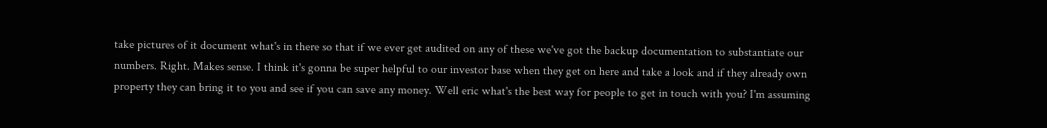take pictures of it document what's in there so that if we ever get audited on any of these we've got the backup documentation to substantiate our numbers. Right. Makes sense. I think it's gonna be super helpful to our investor base when they get on here and take a look and if they already own property they can bring it to you and see if you can save any money. Well eric what's the best way for people to get in touch with you? I'm assuming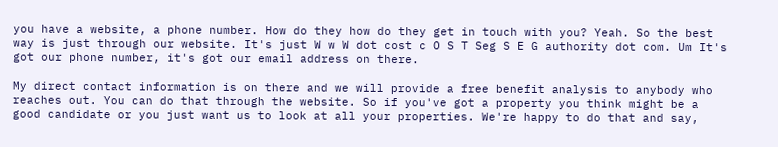you have a website, a phone number. How do they how do they get in touch with you? Yeah. So the best way is just through our website. It's just W w W dot cost c O S T Seg S E G authority dot com. Um It's got our phone number, it's got our email address on there.

My direct contact information is on there and we will provide a free benefit analysis to anybody who reaches out. You can do that through the website. So if you've got a property you think might be a good candidate or you just want us to look at all your properties. We're happy to do that and say,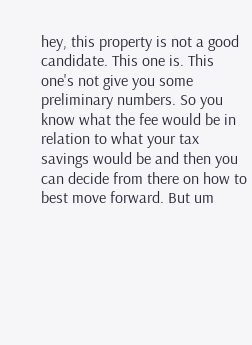hey, this property is not a good candidate. This one is. This one's not give you some preliminary numbers. So you know what the fee would be in relation to what your tax savings would be and then you can decide from there on how to best move forward. But um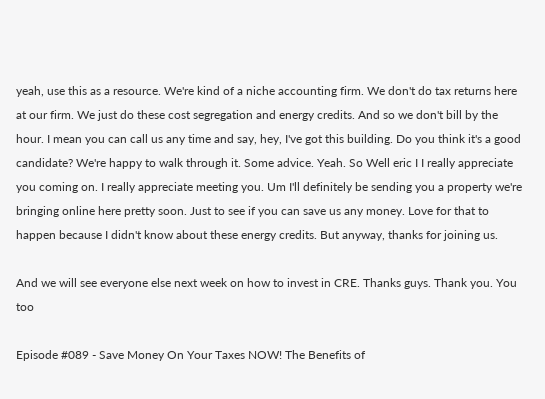yeah, use this as a resource. We're kind of a niche accounting firm. We don't do tax returns here at our firm. We just do these cost segregation and energy credits. And so we don't bill by the hour. I mean you can call us any time and say, hey, I've got this building. Do you think it's a good candidate? We're happy to walk through it. Some advice. Yeah. So Well eric I I really appreciate you coming on. I really appreciate meeting you. Um I'll definitely be sending you a property we're bringing online here pretty soon. Just to see if you can save us any money. Love for that to happen because I didn't know about these energy credits. But anyway, thanks for joining us.

And we will see everyone else next week on how to invest in CRE. Thanks guys. Thank you. You too

Episode #089 - Save Money On Your Taxes NOW! The Benefits of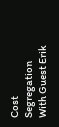Cost Segregation With Guest Erik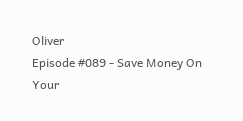Oliver
Episode #089 - Save Money On Your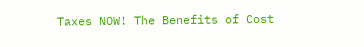Taxes NOW! The Benefits of Cost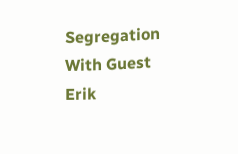Segregation With Guest Erik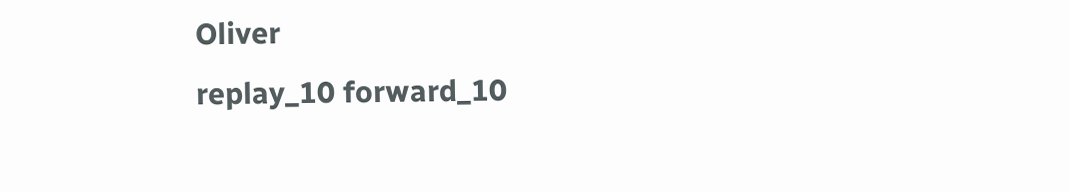Oliver
replay_10 forward_10